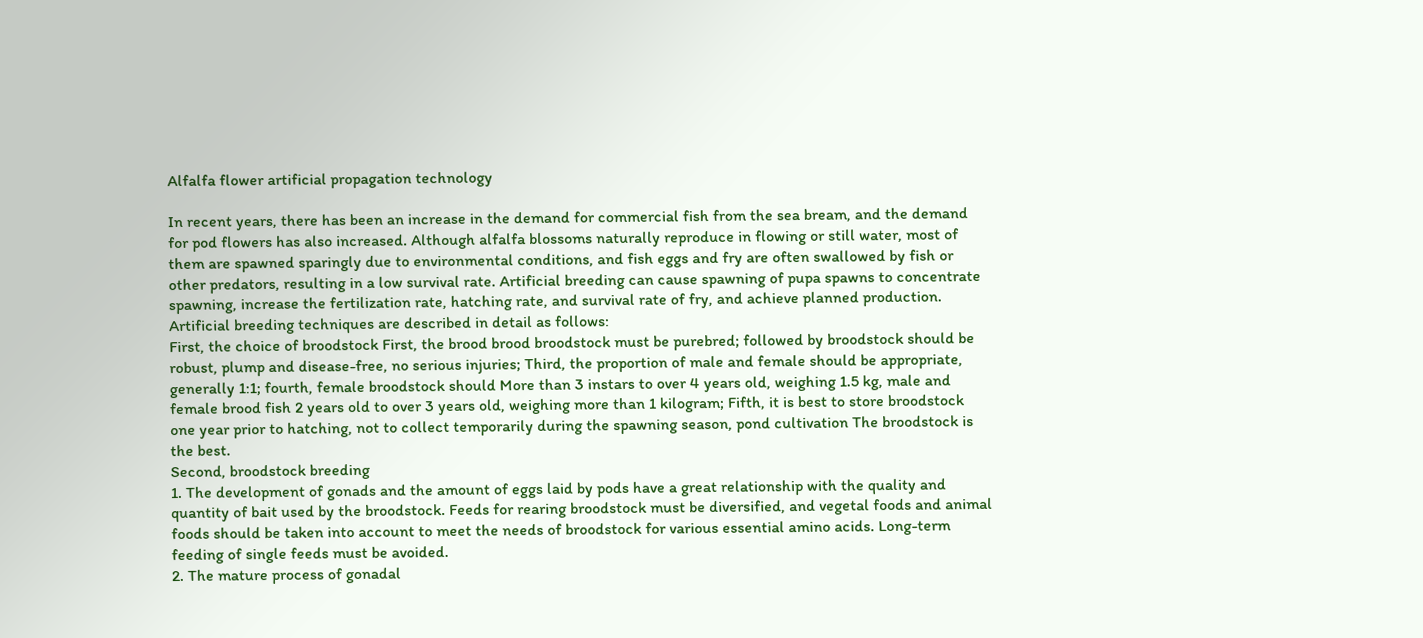Alfalfa flower artificial propagation technology

In recent years, there has been an increase in the demand for commercial fish from the sea bream, and the demand for pod flowers has also increased. Although alfalfa blossoms naturally reproduce in flowing or still water, most of them are spawned sparingly due to environmental conditions, and fish eggs and fry are often swallowed by fish or other predators, resulting in a low survival rate. Artificial breeding can cause spawning of pupa spawns to concentrate spawning, increase the fertilization rate, hatching rate, and survival rate of fry, and achieve planned production. Artificial breeding techniques are described in detail as follows:
First, the choice of broodstock First, the brood brood broodstock must be purebred; followed by broodstock should be robust, plump and disease-free, no serious injuries; Third, the proportion of male and female should be appropriate, generally 1:1; fourth, female broodstock should More than 3 instars to over 4 years old, weighing 1.5 kg, male and female brood fish 2 years old to over 3 years old, weighing more than 1 kilogram; Fifth, it is best to store broodstock one year prior to hatching, not to collect temporarily during the spawning season, pond cultivation The broodstock is the best.
Second, broodstock breeding
1. The development of gonads and the amount of eggs laid by pods have a great relationship with the quality and quantity of bait used by the broodstock. Feeds for rearing broodstock must be diversified, and vegetal foods and animal foods should be taken into account to meet the needs of broodstock for various essential amino acids. Long-term feeding of single feeds must be avoided.
2. The mature process of gonadal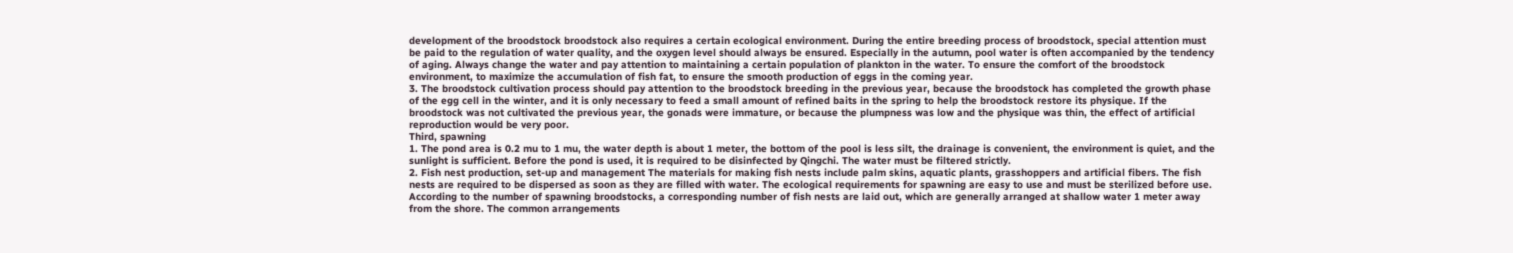development of the broodstock broodstock also requires a certain ecological environment. During the entire breeding process of broodstock, special attention must be paid to the regulation of water quality, and the oxygen level should always be ensured. Especially in the autumn, pool water is often accompanied by the tendency of aging. Always change the water and pay attention to maintaining a certain population of plankton in the water. To ensure the comfort of the broodstock environment, to maximize the accumulation of fish fat, to ensure the smooth production of eggs in the coming year.
3. The broodstock cultivation process should pay attention to the broodstock breeding in the previous year, because the broodstock has completed the growth phase of the egg cell in the winter, and it is only necessary to feed a small amount of refined baits in the spring to help the broodstock restore its physique. If the broodstock was not cultivated the previous year, the gonads were immature, or because the plumpness was low and the physique was thin, the effect of artificial reproduction would be very poor.
Third, spawning
1. The pond area is 0.2 mu to 1 mu, the water depth is about 1 meter, the bottom of the pool is less silt, the drainage is convenient, the environment is quiet, and the sunlight is sufficient. Before the pond is used, it is required to be disinfected by Qingchi. The water must be filtered strictly.
2. Fish nest production, set-up and management The materials for making fish nests include palm skins, aquatic plants, grasshoppers and artificial fibers. The fish nests are required to be dispersed as soon as they are filled with water. The ecological requirements for spawning are easy to use and must be sterilized before use. According to the number of spawning broodstocks, a corresponding number of fish nests are laid out, which are generally arranged at shallow water 1 meter away from the shore. The common arrangements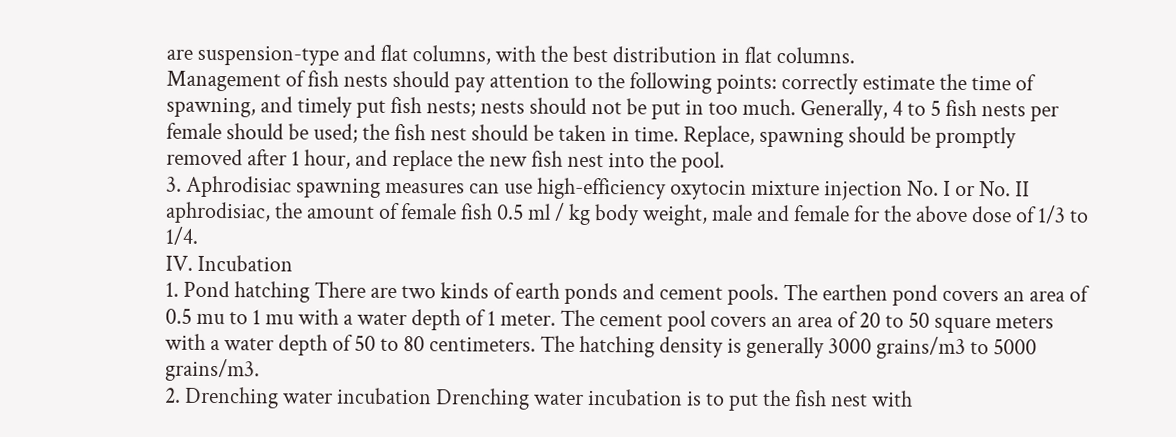are suspension-type and flat columns, with the best distribution in flat columns.
Management of fish nests should pay attention to the following points: correctly estimate the time of spawning, and timely put fish nests; nests should not be put in too much. Generally, 4 to 5 fish nests per female should be used; the fish nest should be taken in time. Replace, spawning should be promptly removed after 1 hour, and replace the new fish nest into the pool.
3. Aphrodisiac spawning measures can use high-efficiency oxytocin mixture injection No. I or No. II aphrodisiac, the amount of female fish 0.5 ml / kg body weight, male and female for the above dose of 1/3 to 1/4.
IV. Incubation
1. Pond hatching There are two kinds of earth ponds and cement pools. The earthen pond covers an area of 0.5 mu to 1 mu with a water depth of 1 meter. The cement pool covers an area of 20 to 50 square meters with a water depth of 50 to 80 centimeters. The hatching density is generally 3000 grains/m3 to 5000 grains/m3.
2. Drenching water incubation Drenching water incubation is to put the fish nest with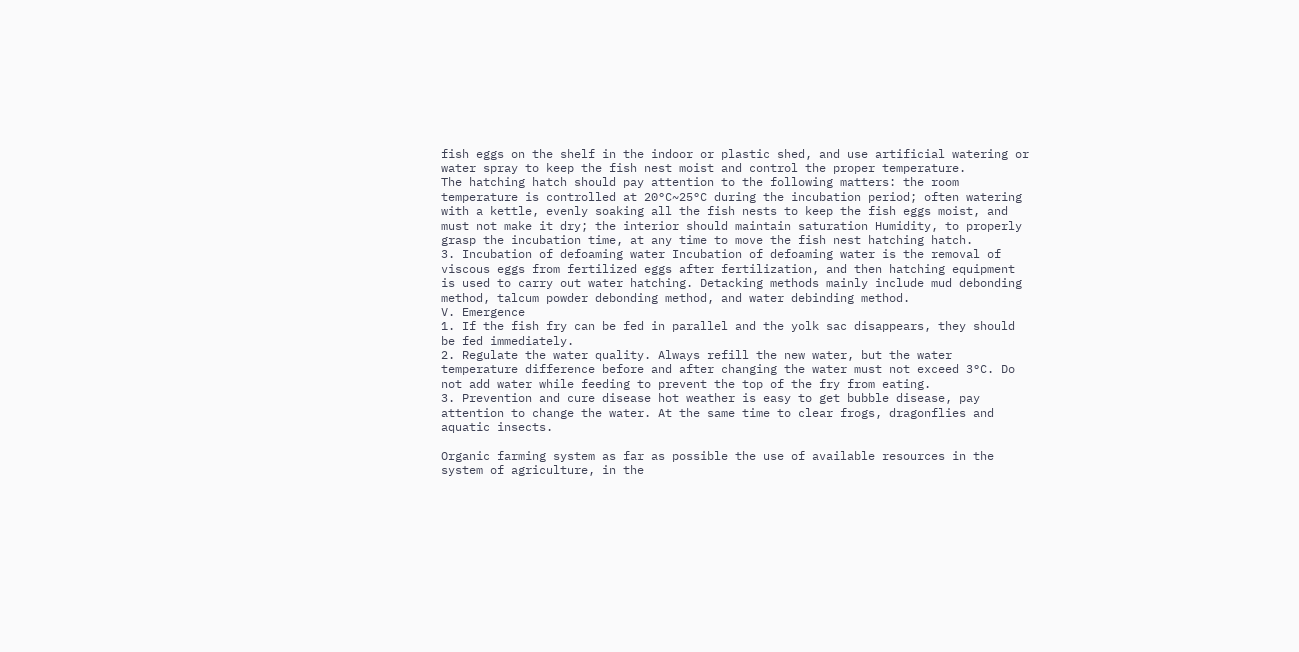fish eggs on the shelf in the indoor or plastic shed, and use artificial watering or water spray to keep the fish nest moist and control the proper temperature.
The hatching hatch should pay attention to the following matters: the room temperature is controlled at 20°C~25°C during the incubation period; often watering with a kettle, evenly soaking all the fish nests to keep the fish eggs moist, and must not make it dry; the interior should maintain saturation Humidity, to properly grasp the incubation time, at any time to move the fish nest hatching hatch.
3. Incubation of defoaming water Incubation of defoaming water is the removal of viscous eggs from fertilized eggs after fertilization, and then hatching equipment is used to carry out water hatching. Detacking methods mainly include mud debonding method, talcum powder debonding method, and water debinding method.
V. Emergence
1. If the fish fry can be fed in parallel and the yolk sac disappears, they should be fed immediately.
2. Regulate the water quality. Always refill the new water, but the water temperature difference before and after changing the water must not exceed 3°C. Do not add water while feeding to prevent the top of the fry from eating.
3. Prevention and cure disease hot weather is easy to get bubble disease, pay attention to change the water. At the same time to clear frogs, dragonflies and aquatic insects.

Organic farming system as far as possible the use of available resources in the system of agriculture, in the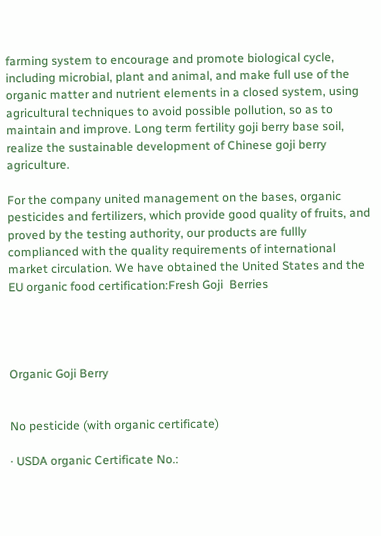farming system to encourage and promote biological cycle, including microbial, plant and animal, and make full use of the organic matter and nutrient elements in a closed system, using agricultural techniques to avoid possible pollution, so as to maintain and improve. Long term fertility goji berry base soil, realize the sustainable development of Chinese goji berry agriculture.

For the company united management on the bases, organic pesticides and fertilizers, which provide good quality of fruits, and proved by the testing authority, our products are fullly complianced with the quality requirements of international market circulation. We have obtained the United States and the EU organic food certification:Fresh Goji  Berries




Organic Goji Berry


No pesticide (with organic certificate)

· USDA organic Certificate No.: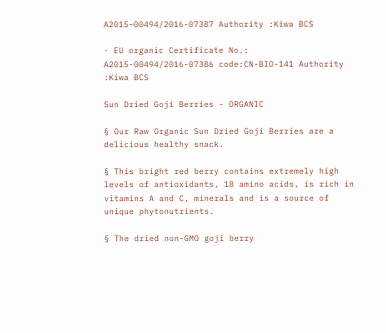A2015–00494/2016-07387 Authority :Kiwa BCS

· EU organic Certificate No.: A2015-00494/2016-07386 code:CN-BIO-141 Authority :Kiwa BCS

Sun Dried Goji Berries - ORGANIC

§ Our Raw Organic Sun Dried Goji Berries are a delicious healthy snack.

§ This bright red berry contains extremely high levels of antioxidants, 18 amino acids, is rich in vitamins A and C, minerals and is a source of unique phytonutrients.

§ The dried non-GMO goji berry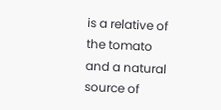is a relative of the tomato and a natural source of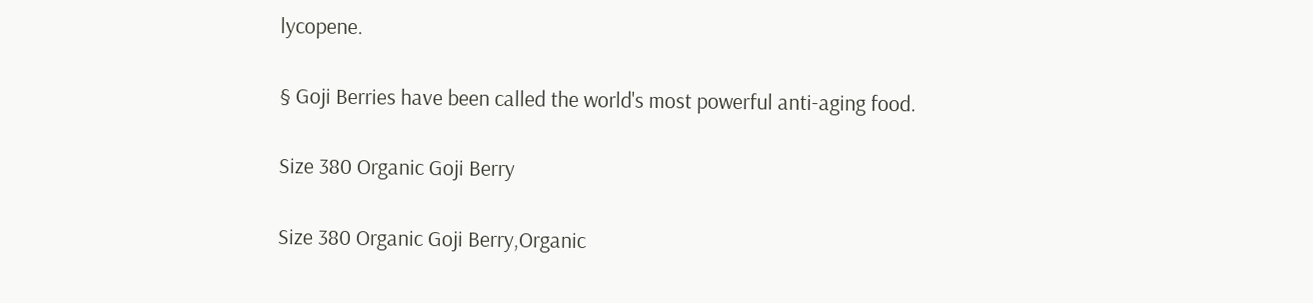lycopene.

§ Goji Berries have been called the world's most powerful anti-aging food.

Size 380 Organic Goji Berry

Size 380 Organic Goji Berry,Organic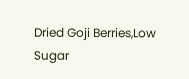Dried Goji Berries,Low Sugar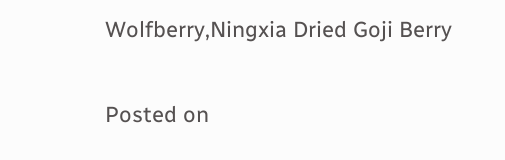Wolfberry,Ningxia Dried Goji Berry


Posted on